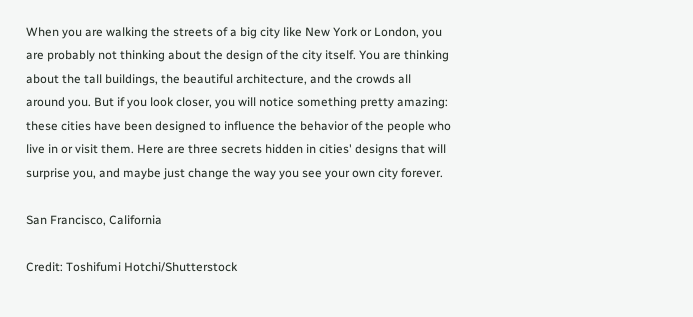When you are walking the streets of a big city like New York or London, you are probably not thinking about the design of the city itself. You are thinking about the tall buildings, the beautiful architecture, and the crowds all around you. But if you look closer, you will notice something pretty amazing: these cities have been designed to influence the behavior of the people who live in or visit them. Here are three secrets hidden in cities' designs that will surprise you, and maybe just change the way you see your own city forever.

San Francisco, California

Credit: Toshifumi Hotchi/Shutterstock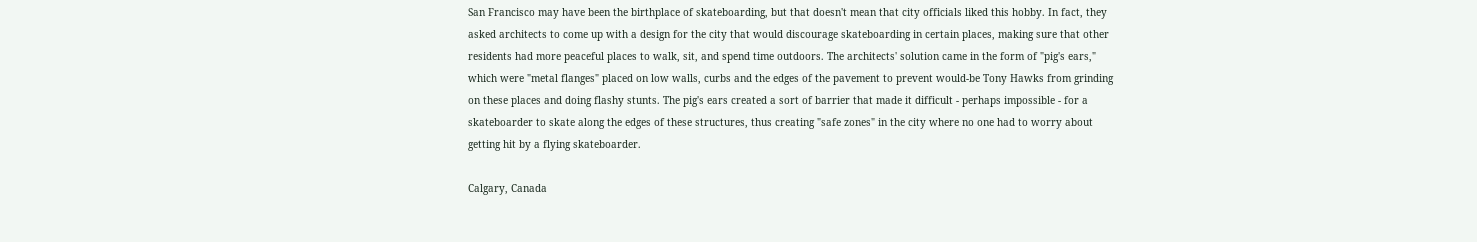San Francisco may have been the birthplace of skateboarding, but that doesn't mean that city officials liked this hobby. In fact, they asked architects to come up with a design for the city that would discourage skateboarding in certain places, making sure that other residents had more peaceful places to walk, sit, and spend time outdoors. The architects' solution came in the form of "pig's ears," which were "metal flanges" placed on low walls, curbs and the edges of the pavement to prevent would-be Tony Hawks from grinding on these places and doing flashy stunts. The pig's ears created a sort of barrier that made it difficult - perhaps impossible - for a skateboarder to skate along the edges of these structures, thus creating "safe zones" in the city where no one had to worry about getting hit by a flying skateboarder.

Calgary, Canada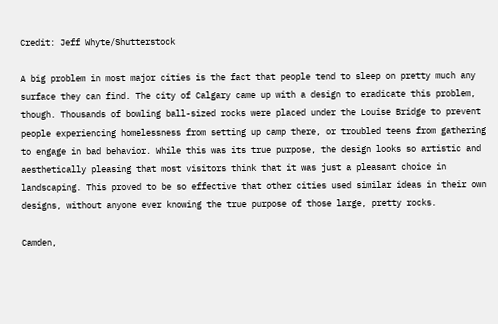Credit: Jeff Whyte/Shutterstock

A big problem in most major cities is the fact that people tend to sleep on pretty much any surface they can find. The city of Calgary came up with a design to eradicate this problem, though. Thousands of bowling ball-sized rocks were placed under the Louise Bridge to prevent people experiencing homelessness from setting up camp there, or troubled teens from gathering to engage in bad behavior. While this was its true purpose, the design looks so artistic and aesthetically pleasing that most visitors think that it was just a pleasant choice in landscaping. This proved to be so effective that other cities used similar ideas in their own designs, without anyone ever knowing the true purpose of those large, pretty rocks.

Camden,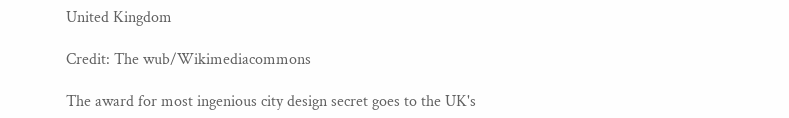United Kingdom

Credit: The wub/Wikimediacommons

The award for most ingenious city design secret goes to the UK's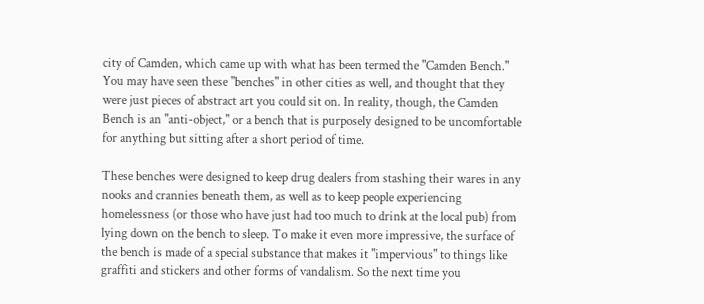city of Camden, which came up with what has been termed the "Camden Bench." You may have seen these "benches" in other cities as well, and thought that they were just pieces of abstract art you could sit on. In reality, though, the Camden Bench is an "anti-object," or a bench that is purposely designed to be uncomfortable for anything but sitting after a short period of time.

These benches were designed to keep drug dealers from stashing their wares in any nooks and crannies beneath them, as well as to keep people experiencing homelessness (or those who have just had too much to drink at the local pub) from lying down on the bench to sleep. To make it even more impressive, the surface of the bench is made of a special substance that makes it "impervious" to things like graffiti and stickers and other forms of vandalism. So the next time you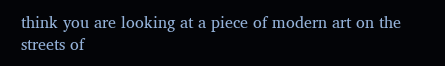think you are looking at a piece of modern art on the streets of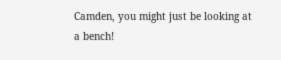Camden, you might just be looking at a bench!